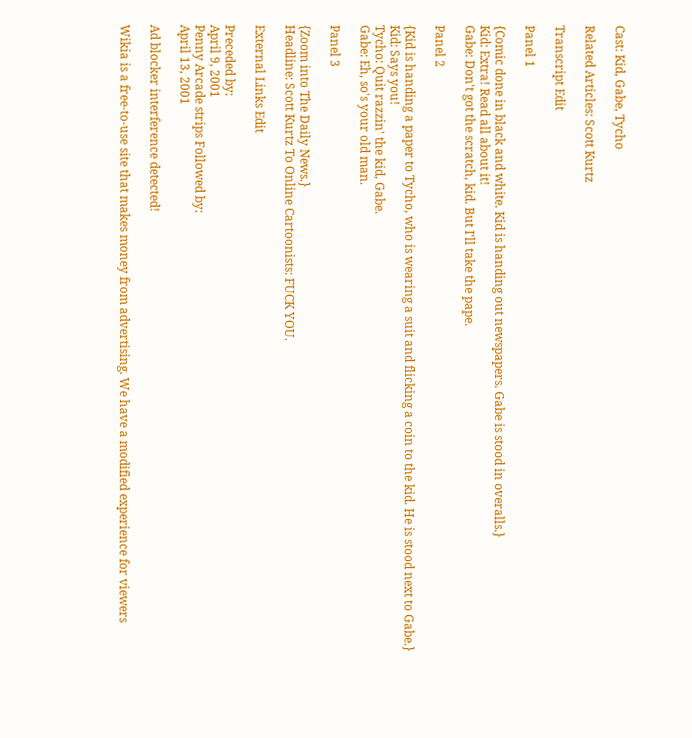Cast: Kid, Gabe, Tycho

Related Articles: Scott Kurtz

Transcript Edit

Panel 1

{Comic done in black and white. Kid is handing out newspapers. Gabe is stood in overalls.}
Kid: Extra! Read all about it!
Gabe: Don't got the scratch, kid. But I'll take the pape.

Panel 2

{Kid is handing a paper to Tycho, who is wearing a suit and flicking a coin to the kid. He is stood next to Gabe.}
Kid: Says you!
Tycho: Quit razzin' the kid, Gabe.
Gabe: Eh, so's your old man.

Panel 3

{Zoom into The Daily News.}
Headline: Scott Kurtz To Online Cartoonists: FUCK YOU.

External Links Edit

Preceded by:
April 9, 2001
Penny Arcade strips Followed by:
April 13, 2001

Ad blocker interference detected!

Wikia is a free-to-use site that makes money from advertising. We have a modified experience for viewers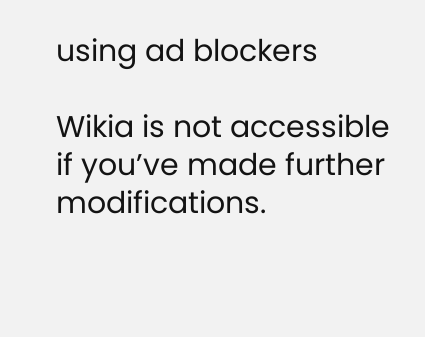using ad blockers

Wikia is not accessible if you’ve made further modifications.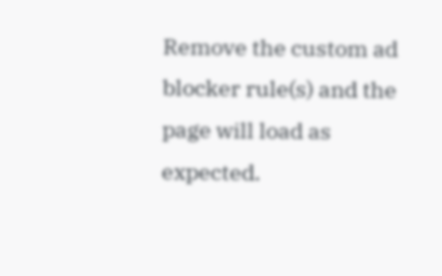Remove the custom ad blocker rule(s) and the page will load as expected.